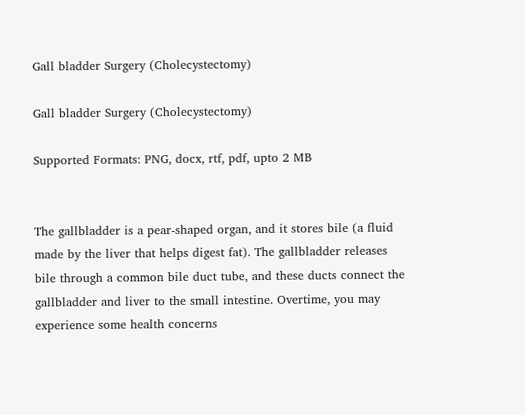Gall bladder Surgery (Cholecystectomy)

Gall bladder Surgery (Cholecystectomy)

Supported Formats: PNG, docx, rtf, pdf, upto 2 MB


The gallbladder is a pear-shaped organ, and it stores bile (a fluid made by the liver that helps digest fat). The gallbladder releases bile through a common bile duct tube, and these ducts connect the gallbladder and liver to the small intestine. Overtime, you may experience some health concerns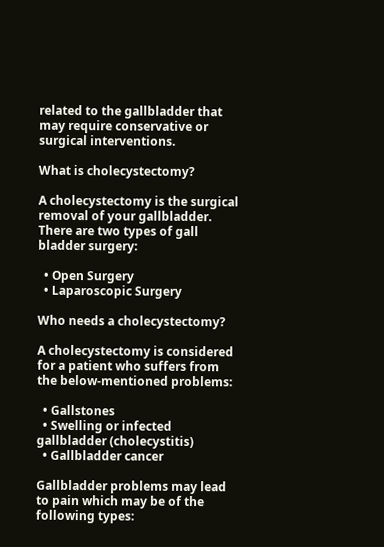related to the gallbladder that may require conservative or surgical interventions.

What is cholecystectomy?

A cholecystectomy is the surgical removal of your gallbladder. There are two types of gall bladder surgery:

  • Open Surgery
  • Laparoscopic Surgery

Who needs a cholecystectomy?

A cholecystectomy is considered for a patient who suffers from the below-mentioned problems:

  • Gallstones
  • Swelling or infected gallbladder (cholecystitis)
  • Gallbladder cancer

Gallbladder problems may lead to pain which may be of the following types: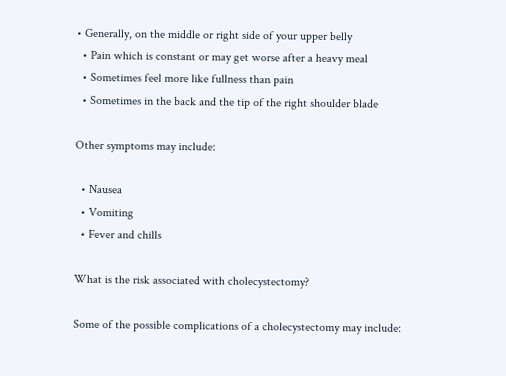• Generally, on the middle or right side of your upper belly
  • Pain which is constant or may get worse after a heavy meal
  • Sometimes feel more like fullness than pain
  • Sometimes in the back and the tip of the right shoulder blade

Other symptoms may include:

  • Nausea
  • Vomiting
  • Fever and chills

What is the risk associated with cholecystectomy?

Some of the possible complications of a cholecystectomy may include: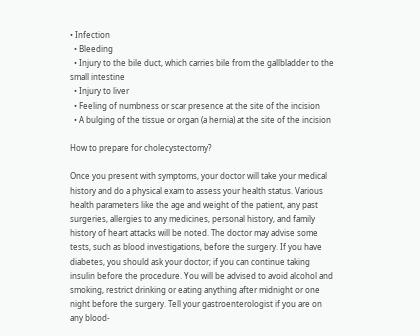• Infection
  • Bleeding
  • Injury to the bile duct, which carries bile from the gallbladder to the small intestine
  • Injury to liver
  • Feeling of numbness or scar presence at the site of the incision
  • A bulging of the tissue or organ (a hernia) at the site of the incision

How to prepare for cholecystectomy?

Once you present with symptoms, your doctor will take your medical history and do a physical exam to assess your health status. Various health parameters like the age and weight of the patient, any past surgeries, allergies to any medicines, personal history, and family history of heart attacks will be noted. The doctor may advise some tests, such as blood investigations, before the surgery. If you have diabetes, you should ask your doctor; if you can continue taking insulin before the procedure. You will be advised to avoid alcohol and smoking, restrict drinking or eating anything after midnight or one night before the surgery. Tell your gastroenterologist if you are on any blood-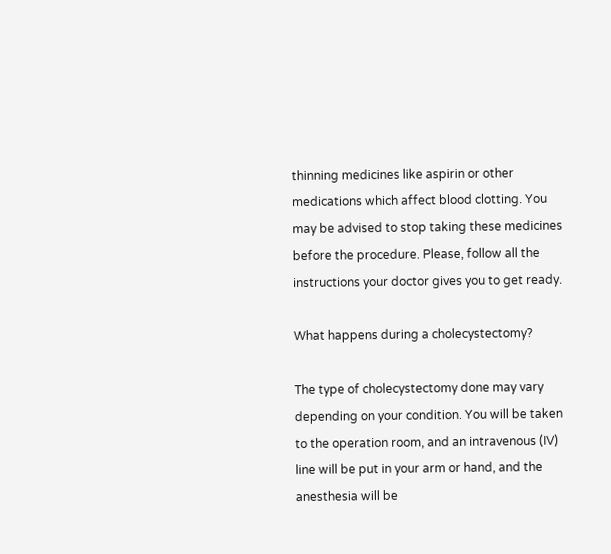thinning medicines like aspirin or other medications which affect blood clotting. You may be advised to stop taking these medicines before the procedure. Please, follow all the instructions your doctor gives you to get ready.

What happens during a cholecystectomy?

The type of cholecystectomy done may vary depending on your condition. You will be taken to the operation room, and an intravenous (IV) line will be put in your arm or hand, and the anesthesia will be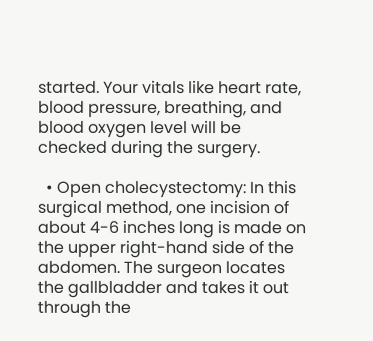started. Your vitals like heart rate, blood pressure, breathing, and blood oxygen level will be checked during the surgery.

  • Open cholecystectomy: In this surgical method, one incision of about 4-6 inches long is made on the upper right-hand side of the abdomen. The surgeon locates the gallbladder and takes it out through the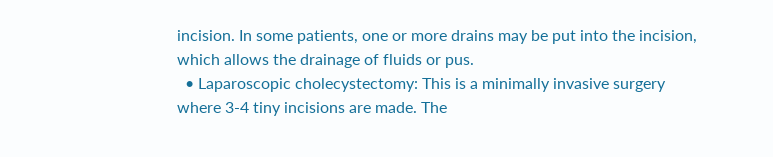incision. In some patients, one or more drains may be put into the incision, which allows the drainage of fluids or pus.
  • Laparoscopic cholecystectomy: This is a minimally invasive surgery where 3-4 tiny incisions are made. The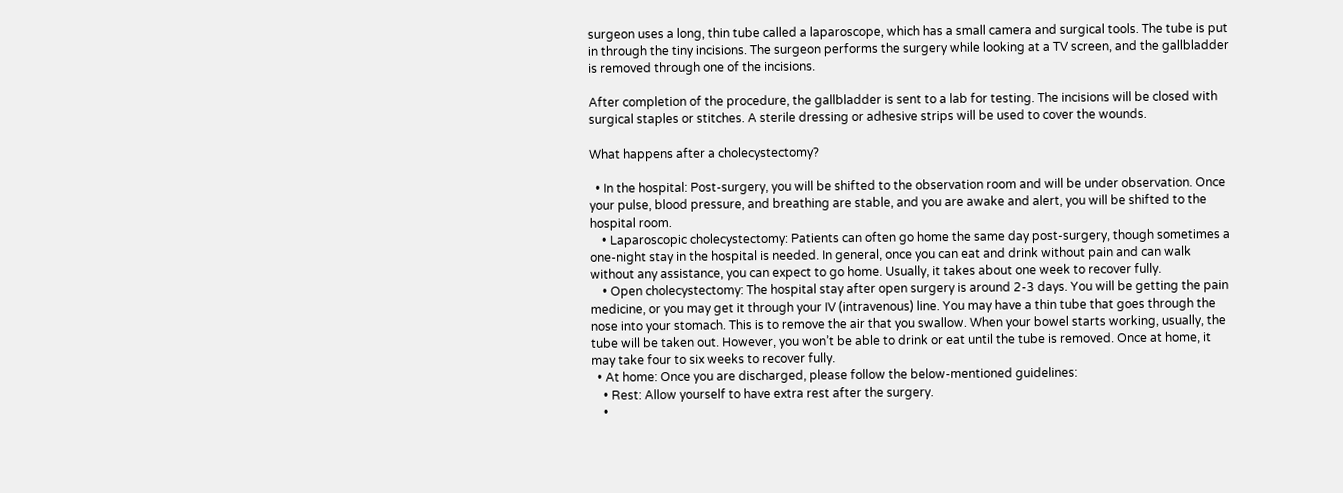surgeon uses a long, thin tube called a laparoscope, which has a small camera and surgical tools. The tube is put in through the tiny incisions. The surgeon performs the surgery while looking at a TV screen, and the gallbladder is removed through one of the incisions.

After completion of the procedure, the gallbladder is sent to a lab for testing. The incisions will be closed with surgical staples or stitches. A sterile dressing or adhesive strips will be used to cover the wounds.

What happens after a cholecystectomy?

  • In the hospital: Post-surgery, you will be shifted to the observation room and will be under observation. Once your pulse, blood pressure, and breathing are stable, and you are awake and alert, you will be shifted to the hospital room.
    • Laparoscopic cholecystectomy: Patients can often go home the same day post-surgery, though sometimes a one-night stay in the hospital is needed. In general, once you can eat and drink without pain and can walk without any assistance, you can expect to go home. Usually, it takes about one week to recover fully.
    • Open cholecystectomy: The hospital stay after open surgery is around 2-3 days. You will be getting the pain medicine, or you may get it through your IV (intravenous) line. You may have a thin tube that goes through the nose into your stomach. This is to remove the air that you swallow. When your bowel starts working, usually, the tube will be taken out. However, you won’t be able to drink or eat until the tube is removed. Once at home, it may take four to six weeks to recover fully.
  • At home: Once you are discharged, please follow the below-mentioned guidelines:
    • Rest: Allow yourself to have extra rest after the surgery.
    •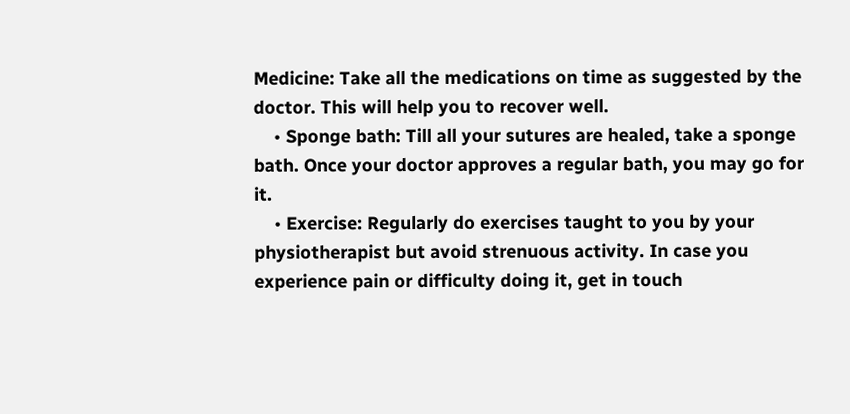Medicine: Take all the medications on time as suggested by the doctor. This will help you to recover well.
    • Sponge bath: Till all your sutures are healed, take a sponge bath. Once your doctor approves a regular bath, you may go for it.
    • Exercise: Regularly do exercises taught to you by your physiotherapist but avoid strenuous activity. In case you experience pain or difficulty doing it, get in touch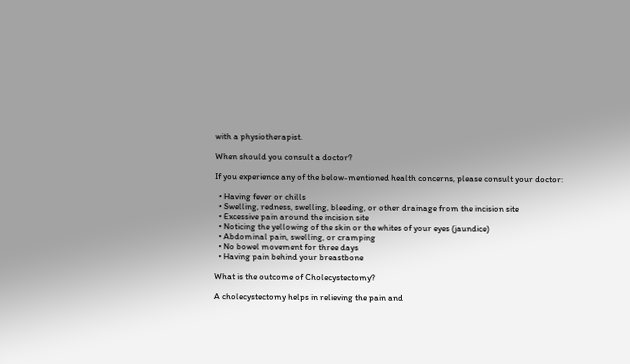with a physiotherapist.

When should you consult a doctor?

If you experience any of the below-mentioned health concerns, please consult your doctor:

  • Having fever or chills
  • Swelling, redness, swelling, bleeding, or other drainage from the incision site
  • Excessive pain around the incision site
  • Noticing the yellowing of the skin or the whites of your eyes (jaundice)
  • Abdominal pain, swelling, or cramping
  • No bowel movement for three days
  • Having pain behind your breastbone

What is the outcome of Cholecystectomy?

A cholecystectomy helps in relieving the pain and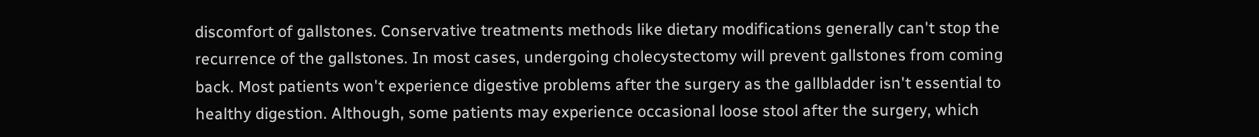discomfort of gallstones. Conservative treatments methods like dietary modifications generally can't stop the recurrence of the gallstones. In most cases, undergoing cholecystectomy will prevent gallstones from coming back. Most patients won't experience digestive problems after the surgery as the gallbladder isn't essential to healthy digestion. Although, some patients may experience occasional loose stool after the surgery, which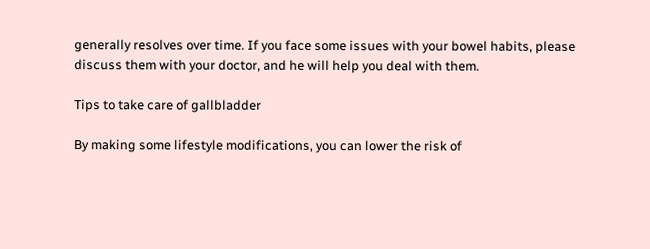generally resolves over time. If you face some issues with your bowel habits, please discuss them with your doctor, and he will help you deal with them.

Tips to take care of gallbladder

By making some lifestyle modifications, you can lower the risk of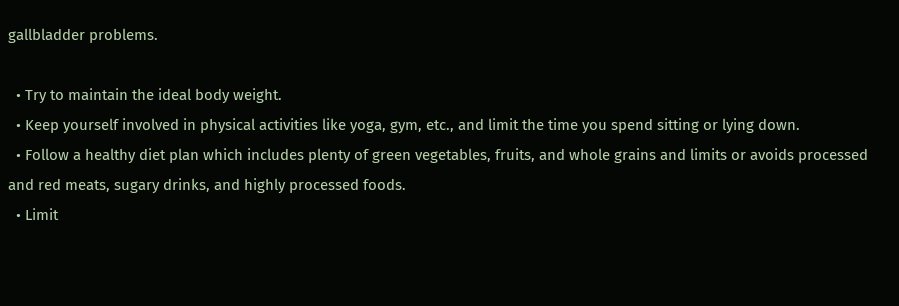gallbladder problems.

  • Try to maintain the ideal body weight.
  • Keep yourself involved in physical activities like yoga, gym, etc., and limit the time you spend sitting or lying down.
  • Follow a healthy diet plan which includes plenty of green vegetables, fruits, and whole grains and limits or avoids processed and red meats, sugary drinks, and highly processed foods.
  • Limit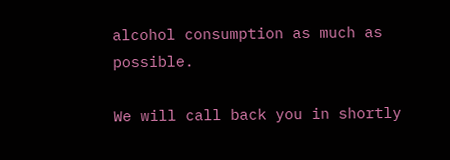alcohol consumption as much as possible.

We will call back you in shortly